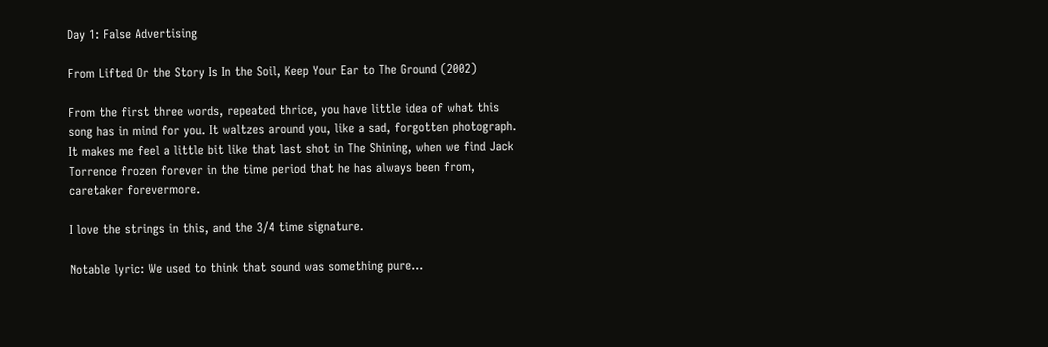Day 1: False Advertising

From Lifted Or the Story Is In the Soil, Keep Your Ear to The Ground (2002)

From the first three words, repeated thrice, you have little idea of what this song has in mind for you. It waltzes around you, like a sad, forgotten photograph. It makes me feel a little bit like that last shot in The Shining, when we find Jack Torrence frozen forever in the time period that he has always been from, caretaker forevermore.

I love the strings in this, and the 3/4 time signature.

Notable lyric: We used to think that sound was something pure…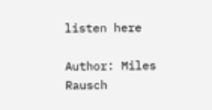listen here

Author: Miles Rausch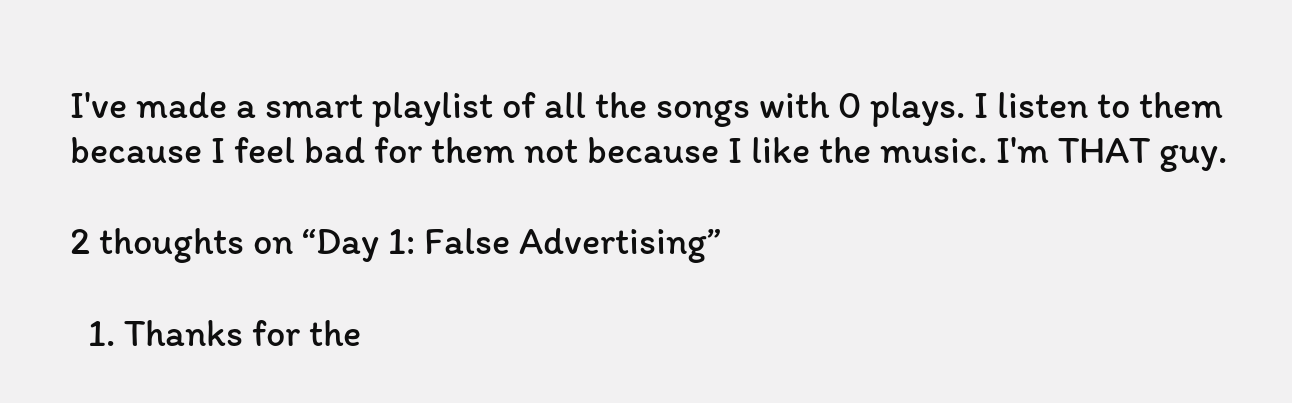I've made a smart playlist of all the songs with 0 plays. I listen to them because I feel bad for them not because I like the music. I'm THAT guy.

2 thoughts on “Day 1: False Advertising”

  1. Thanks for the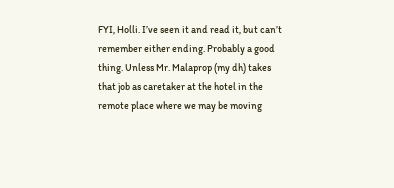FYI, Holli. I’ve seen it and read it, but can’t remember either ending. Probably a good thing. Unless Mr. Malaprop (my dh) takes that job as caretaker at the hotel in the remote place where we may be moving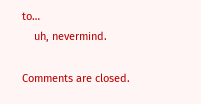to…
    uh, nevermind.

Comments are closed.